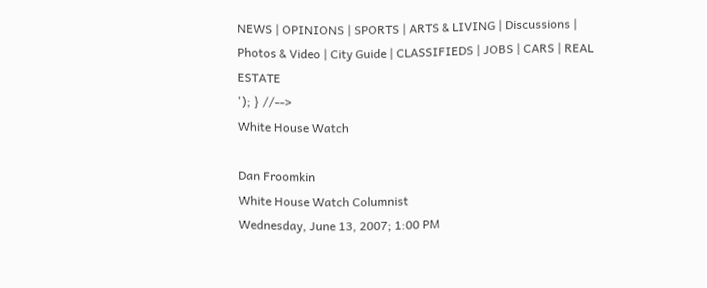NEWS | OPINIONS | SPORTS | ARTS & LIVING | Discussions | Photos & Video | City Guide | CLASSIFIEDS | JOBS | CARS | REAL ESTATE
'); } //-->
White House Watch

Dan Froomkin
White House Watch Columnist
Wednesday, June 13, 2007; 1:00 PM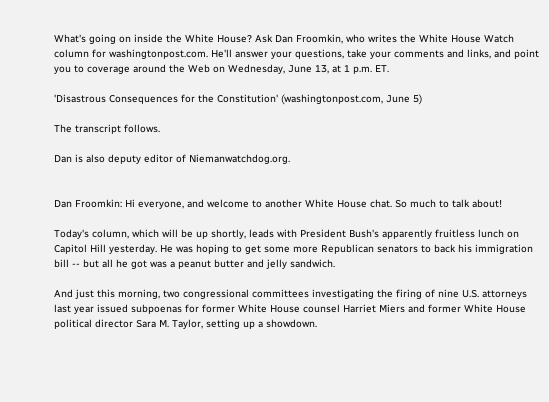What's going on inside the White House? Ask Dan Froomkin, who writes the White House Watch column for washingtonpost.com. He'll answer your questions, take your comments and links, and point you to coverage around the Web on Wednesday, June 13, at 1 p.m. ET.

'Disastrous Consequences for the Constitution' (washingtonpost.com, June 5)

The transcript follows.

Dan is also deputy editor of Niemanwatchdog.org.


Dan Froomkin: Hi everyone, and welcome to another White House chat. So much to talk about!

Today's column, which will be up shortly, leads with President Bush's apparently fruitless lunch on Capitol Hill yesterday. He was hoping to get some more Republican senators to back his immigration bill -- but all he got was a peanut butter and jelly sandwich.

And just this morning, two congressional committees investigating the firing of nine U.S. attorneys last year issued subpoenas for former White House counsel Harriet Miers and former White House political director Sara M. Taylor, setting up a showdown.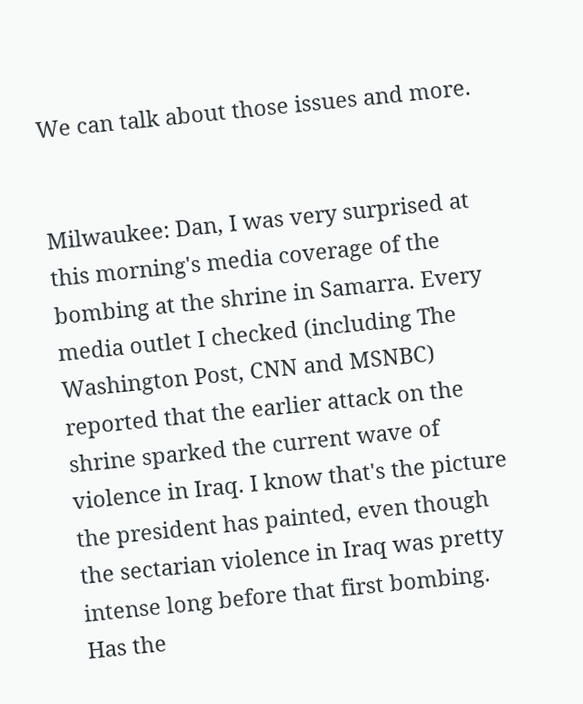We can talk about those issues and more.


Milwaukee: Dan, I was very surprised at this morning's media coverage of the bombing at the shrine in Samarra. Every media outlet I checked (including The Washington Post, CNN and MSNBC) reported that the earlier attack on the shrine sparked the current wave of violence in Iraq. I know that's the picture the president has painted, even though the sectarian violence in Iraq was pretty intense long before that first bombing. Has the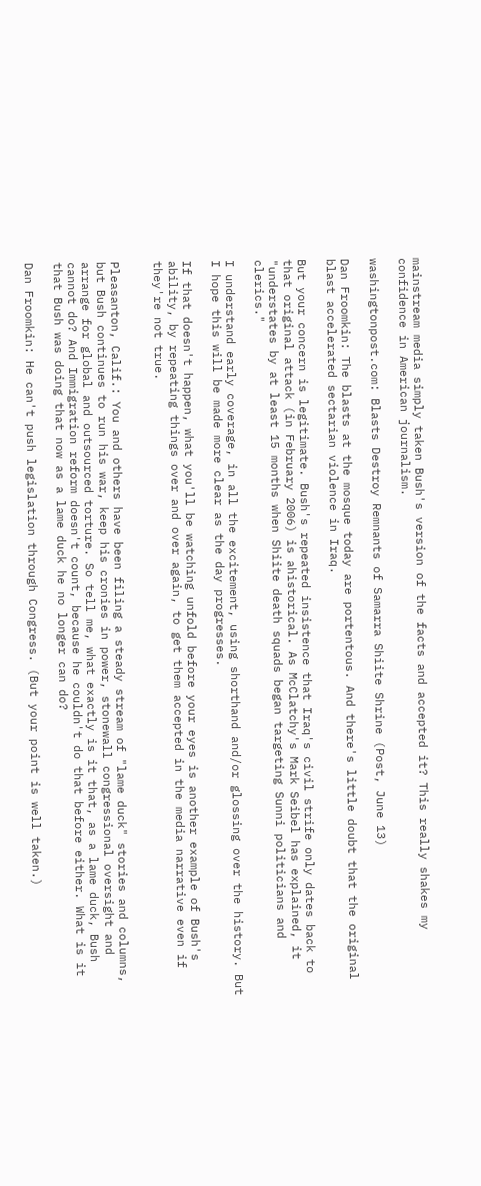mainstream media simply taken Bush's version of the facts and accepted it? This really shakes my confidence in American journalism.

washingtonpost.com: Blasts Destroy Remnants of Samarra Shiite Shrine (Post, June 13)

Dan Froomkin: The blasts at the mosque today are portentous. And there's little doubt that the original blast accelerated sectarian violence in Iraq.

But your concern is legitimate. Bush's repeated insistence that Iraq's civil strife only dates back to that original attack (in February 2006) is ahistorical. As McClatchy's Mark Seibel has explained, it "understates by at least 15 months when Shiite death squads began targeting Sunni politicians and clerics."

I understand early coverage, in all the excitement, using shorthand and/or glossing over the history. But I hope this will be made more clear as the day progresses.

If that doesn't happen, what you'll be watching unfold before your eyes is another example of Bush's ability, by repeating things over and over again, to get them accepted in the media narrative even if they're not true.


Pleasanton, Calif.: You and others have been filing a steady stream of "lame duck" stories and columns, but Bush continues to run his war, keep his cronies in power, stonewall congressional oversight and arrange for global and outsourced torture. So tell me, what exactly is it that, as a lame duck, Bush cannot do? And Immigration reform doesn't count, because he couldn't do that before either. What is it that Bush was doing that now as a lame duck he no longer can do?

Dan Froomkin: He can't push legislation through Congress. (But your point is well taken.)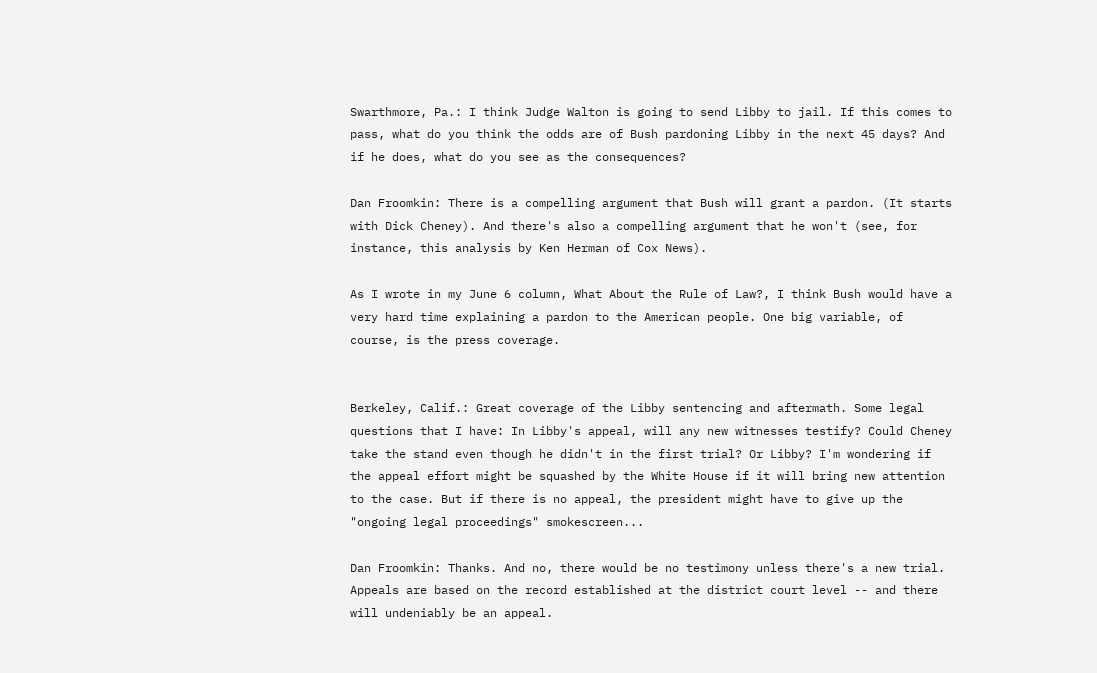Swarthmore, Pa.: I think Judge Walton is going to send Libby to jail. If this comes to pass, what do you think the odds are of Bush pardoning Libby in the next 45 days? And if he does, what do you see as the consequences?

Dan Froomkin: There is a compelling argument that Bush will grant a pardon. (It starts with Dick Cheney). And there's also a compelling argument that he won't (see, for instance, this analysis by Ken Herman of Cox News).

As I wrote in my June 6 column, What About the Rule of Law?, I think Bush would have a very hard time explaining a pardon to the American people. One big variable, of course, is the press coverage.


Berkeley, Calif.: Great coverage of the Libby sentencing and aftermath. Some legal questions that I have: In Libby's appeal, will any new witnesses testify? Could Cheney take the stand even though he didn't in the first trial? Or Libby? I'm wondering if the appeal effort might be squashed by the White House if it will bring new attention to the case. But if there is no appeal, the president might have to give up the "ongoing legal proceedings" smokescreen...

Dan Froomkin: Thanks. And no, there would be no testimony unless there's a new trial. Appeals are based on the record established at the district court level -- and there will undeniably be an appeal.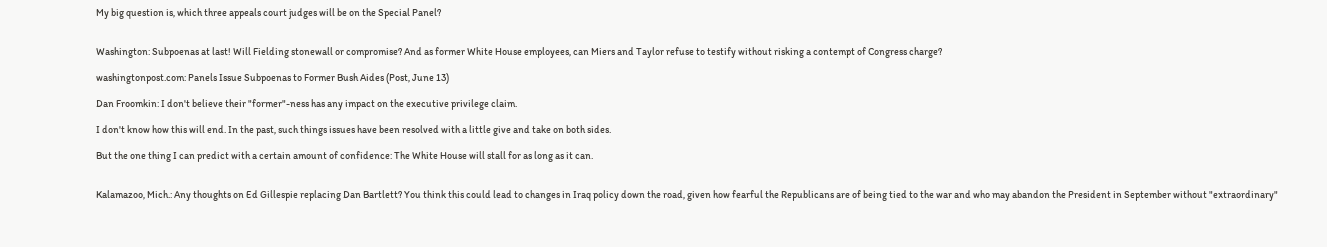My big question is, which three appeals court judges will be on the Special Panel?


Washington: Subpoenas at last! Will Fielding stonewall or compromise? And as former White House employees, can Miers and Taylor refuse to testify without risking a contempt of Congress charge?

washingtonpost.com: Panels Issue Subpoenas to Former Bush Aides (Post, June 13)

Dan Froomkin: I don't believe their "former"-ness has any impact on the executive privilege claim.

I don't know how this will end. In the past, such things issues have been resolved with a little give and take on both sides.

But the one thing I can predict with a certain amount of confidence: The White House will stall for as long as it can.


Kalamazoo, Mich.: Any thoughts on Ed Gillespie replacing Dan Bartlett? You think this could lead to changes in Iraq policy down the road, given how fearful the Republicans are of being tied to the war and who may abandon the President in September without "extraordinary"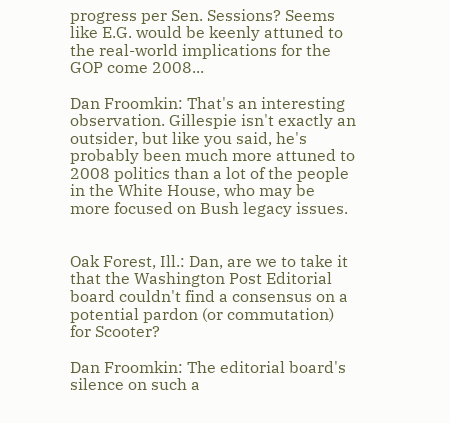progress per Sen. Sessions? Seems like E.G. would be keenly attuned to the real-world implications for the GOP come 2008...

Dan Froomkin: That's an interesting observation. Gillespie isn't exactly an outsider, but like you said, he's probably been much more attuned to 2008 politics than a lot of the people in the White House, who may be more focused on Bush legacy issues.


Oak Forest, Ill.: Dan, are we to take it that the Washington Post Editorial board couldn't find a consensus on a potential pardon (or commutation) for Scooter?

Dan Froomkin: The editorial board's silence on such a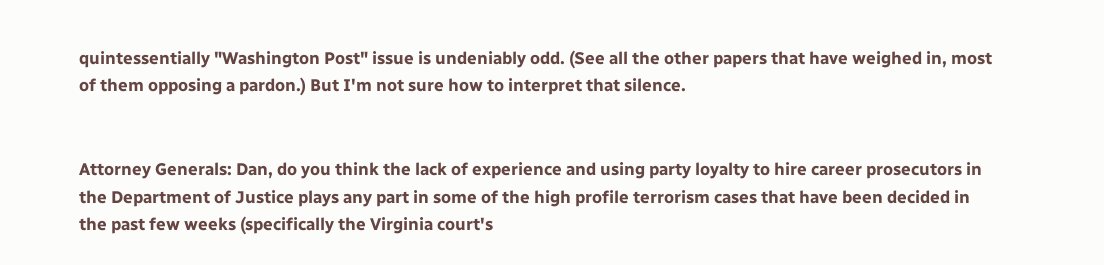quintessentially "Washington Post" issue is undeniably odd. (See all the other papers that have weighed in, most of them opposing a pardon.) But I'm not sure how to interpret that silence.


Attorney Generals: Dan, do you think the lack of experience and using party loyalty to hire career prosecutors in the Department of Justice plays any part in some of the high profile terrorism cases that have been decided in the past few weeks (specifically the Virginia court's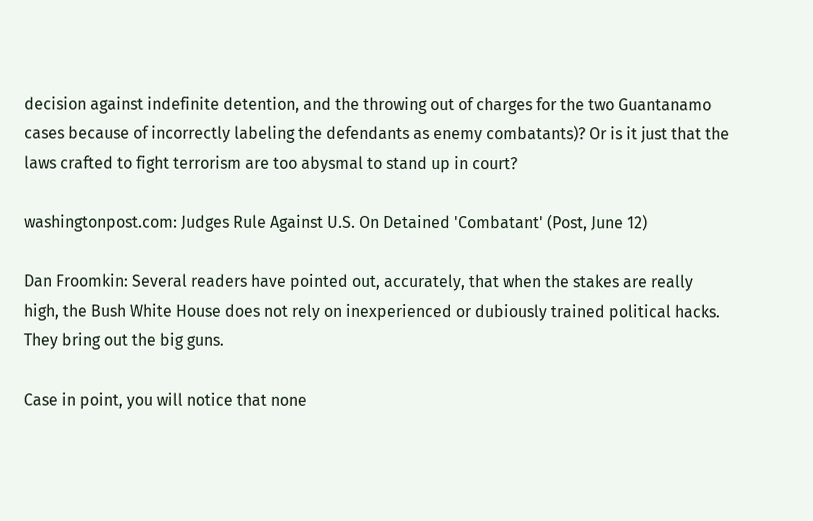decision against indefinite detention, and the throwing out of charges for the two Guantanamo cases because of incorrectly labeling the defendants as enemy combatants)? Or is it just that the laws crafted to fight terrorism are too abysmal to stand up in court?

washingtonpost.com: Judges Rule Against U.S. On Detained 'Combatant' (Post, June 12)

Dan Froomkin: Several readers have pointed out, accurately, that when the stakes are really high, the Bush White House does not rely on inexperienced or dubiously trained political hacks. They bring out the big guns.

Case in point, you will notice that none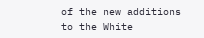of the new additions to the White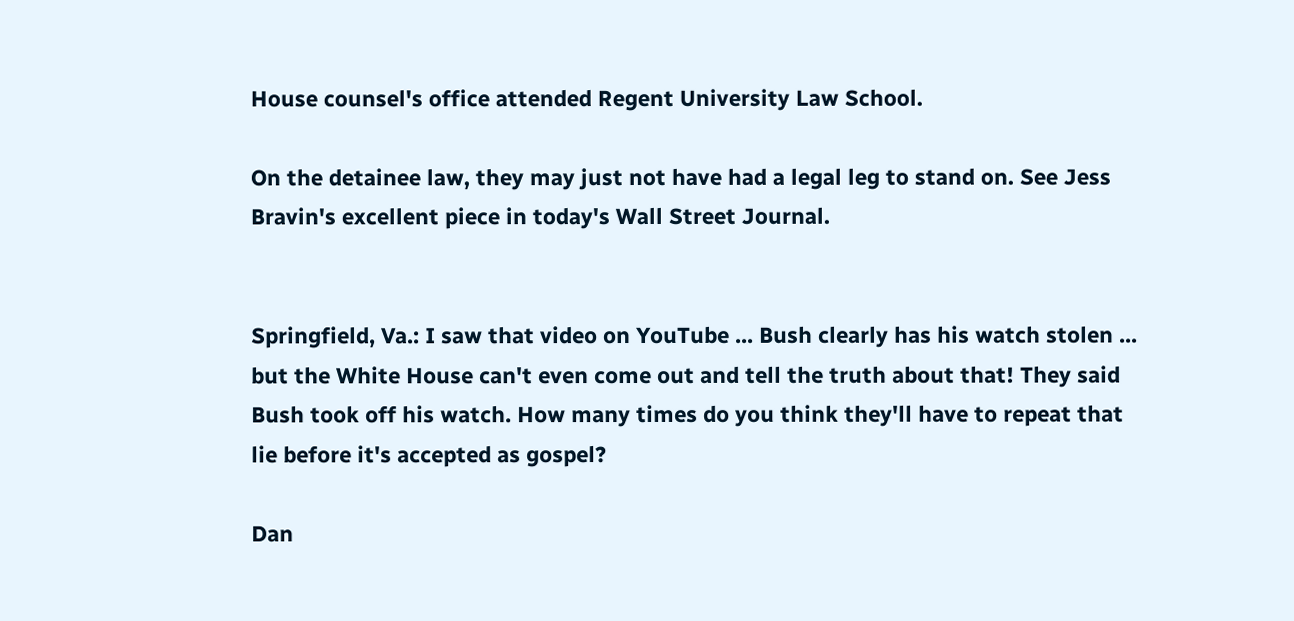House counsel's office attended Regent University Law School.

On the detainee law, they may just not have had a legal leg to stand on. See Jess Bravin's excellent piece in today's Wall Street Journal.


Springfield, Va.: I saw that video on YouTube ... Bush clearly has his watch stolen ... but the White House can't even come out and tell the truth about that! They said Bush took off his watch. How many times do you think they'll have to repeat that lie before it's accepted as gospel?

Dan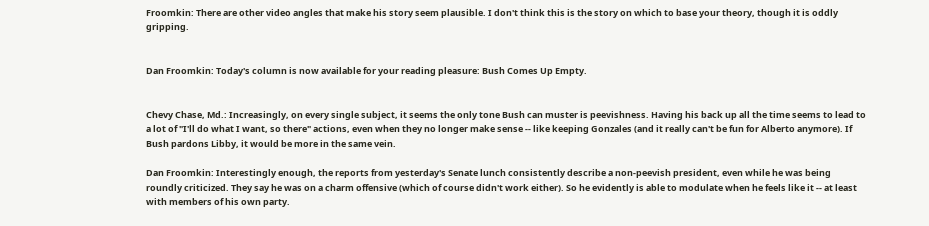Froomkin: There are other video angles that make his story seem plausible. I don't think this is the story on which to base your theory, though it is oddly gripping.


Dan Froomkin: Today's column is now available for your reading pleasure: Bush Comes Up Empty.


Chevy Chase, Md.: Increasingly, on every single subject, it seems the only tone Bush can muster is peevishness. Having his back up all the time seems to lead to a lot of "I'll do what I want, so there" actions, even when they no longer make sense -- like keeping Gonzales (and it really can't be fun for Alberto anymore). If Bush pardons Libby, it would be more in the same vein.

Dan Froomkin: Interestingly enough, the reports from yesterday's Senate lunch consistently describe a non-peevish president, even while he was being roundly criticized. They say he was on a charm offensive (which of course didn't work either). So he evidently is able to modulate when he feels like it -- at least with members of his own party.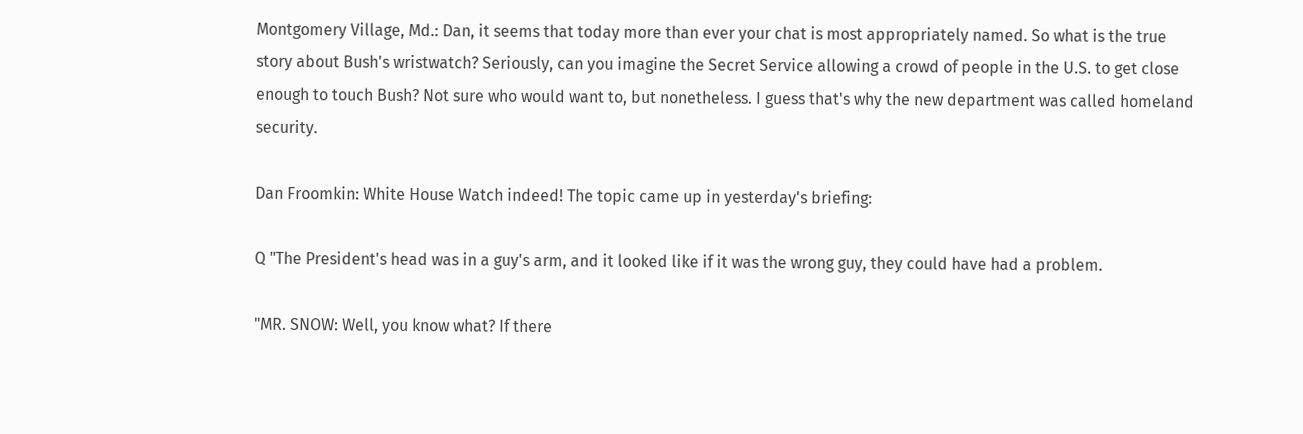Montgomery Village, Md.: Dan, it seems that today more than ever your chat is most appropriately named. So what is the true story about Bush's wristwatch? Seriously, can you imagine the Secret Service allowing a crowd of people in the U.S. to get close enough to touch Bush? Not sure who would want to, but nonetheless. I guess that's why the new department was called homeland security.

Dan Froomkin: White House Watch indeed! The topic came up in yesterday's briefing:

Q "The President's head was in a guy's arm, and it looked like if it was the wrong guy, they could have had a problem.

"MR. SNOW: Well, you know what? If there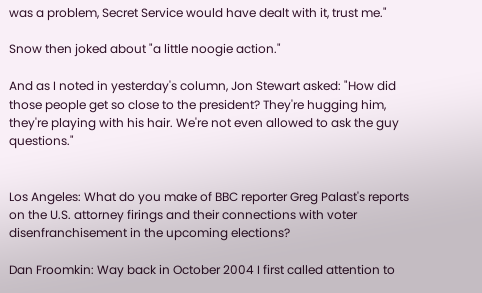was a problem, Secret Service would have dealt with it, trust me."

Snow then joked about "a little noogie action."

And as I noted in yesterday's column, Jon Stewart asked: "How did those people get so close to the president? They're hugging him, they're playing with his hair. We're not even allowed to ask the guy questions."


Los Angeles: What do you make of BBC reporter Greg Palast's reports on the U.S. attorney firings and their connections with voter disenfranchisement in the upcoming elections?

Dan Froomkin: Way back in October 2004 I first called attention to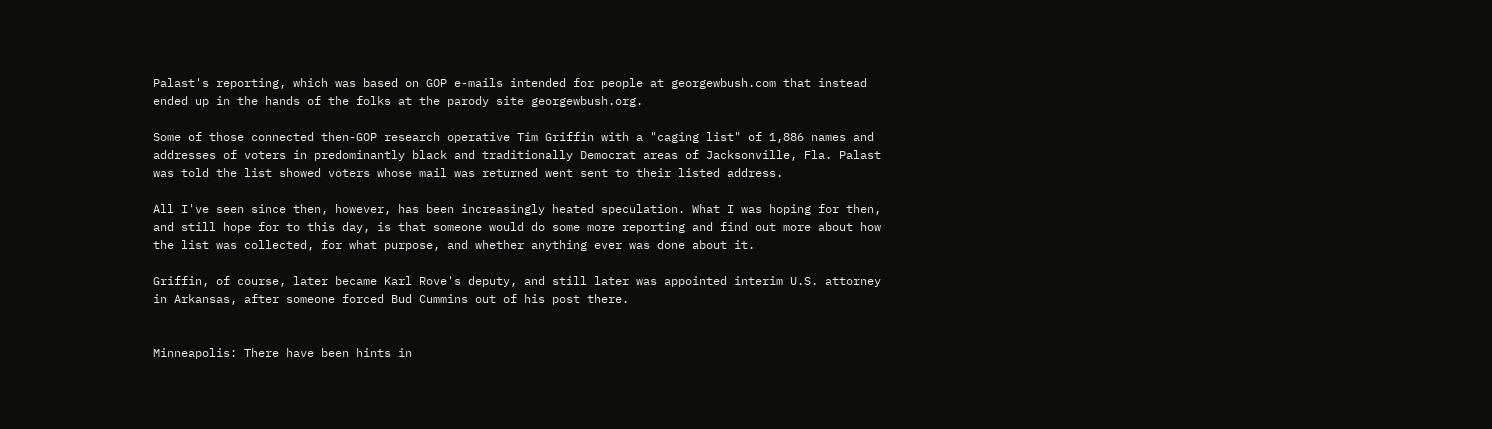Palast's reporting, which was based on GOP e-mails intended for people at georgewbush.com that instead ended up in the hands of the folks at the parody site georgewbush.org.

Some of those connected then-GOP research operative Tim Griffin with a "caging list" of 1,886 names and addresses of voters in predominantly black and traditionally Democrat areas of Jacksonville, Fla. Palast was told the list showed voters whose mail was returned went sent to their listed address.

All I've seen since then, however, has been increasingly heated speculation. What I was hoping for then, and still hope for to this day, is that someone would do some more reporting and find out more about how the list was collected, for what purpose, and whether anything ever was done about it.

Griffin, of course, later became Karl Rove's deputy, and still later was appointed interim U.S. attorney in Arkansas, after someone forced Bud Cummins out of his post there.


Minneapolis: There have been hints in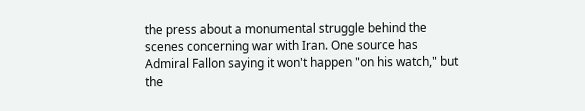the press about a monumental struggle behind the scenes concerning war with Iran. One source has Admiral Fallon saying it won't happen "on his watch," but the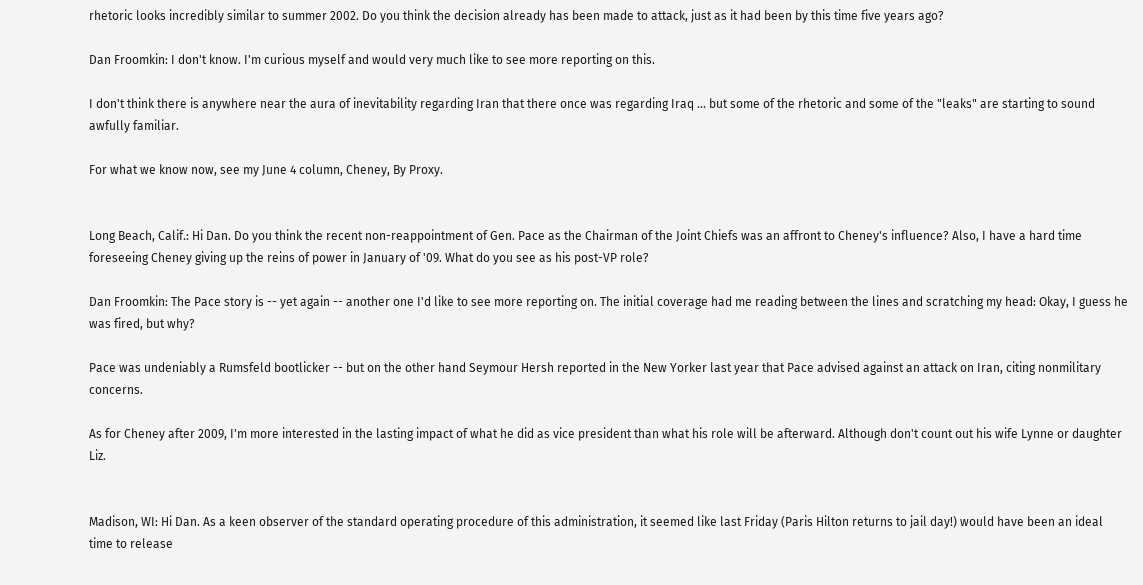rhetoric looks incredibly similar to summer 2002. Do you think the decision already has been made to attack, just as it had been by this time five years ago?

Dan Froomkin: I don't know. I'm curious myself and would very much like to see more reporting on this.

I don't think there is anywhere near the aura of inevitability regarding Iran that there once was regarding Iraq ... but some of the rhetoric and some of the "leaks" are starting to sound awfully familiar.

For what we know now, see my June 4 column, Cheney, By Proxy.


Long Beach, Calif.: Hi Dan. Do you think the recent non-reappointment of Gen. Pace as the Chairman of the Joint Chiefs was an affront to Cheney's influence? Also, I have a hard time foreseeing Cheney giving up the reins of power in January of '09. What do you see as his post-VP role?

Dan Froomkin: The Pace story is -- yet again -- another one I'd like to see more reporting on. The initial coverage had me reading between the lines and scratching my head: Okay, I guess he was fired, but why?

Pace was undeniably a Rumsfeld bootlicker -- but on the other hand Seymour Hersh reported in the New Yorker last year that Pace advised against an attack on Iran, citing nonmilitary concerns.

As for Cheney after 2009, I'm more interested in the lasting impact of what he did as vice president than what his role will be afterward. Although don't count out his wife Lynne or daughter Liz.


Madison, WI: Hi Dan. As a keen observer of the standard operating procedure of this administration, it seemed like last Friday (Paris Hilton returns to jail day!) would have been an ideal time to release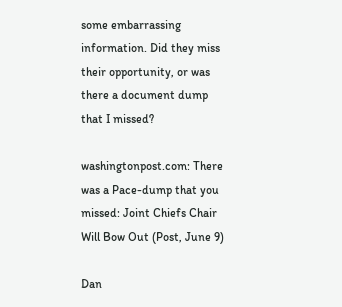some embarrassing information. Did they miss their opportunity, or was there a document dump that I missed?

washingtonpost.com: There was a Pace-dump that you missed: Joint Chiefs Chair Will Bow Out (Post, June 9)

Dan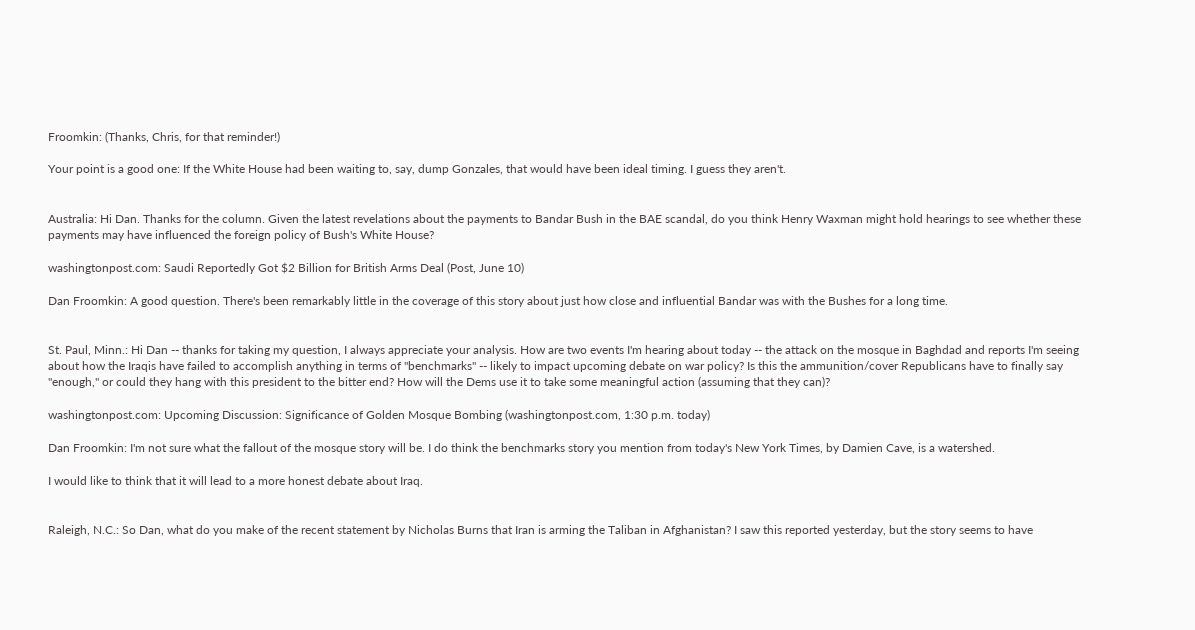Froomkin: (Thanks, Chris, for that reminder!)

Your point is a good one: If the White House had been waiting to, say, dump Gonzales, that would have been ideal timing. I guess they aren't.


Australia: Hi Dan. Thanks for the column. Given the latest revelations about the payments to Bandar Bush in the BAE scandal, do you think Henry Waxman might hold hearings to see whether these payments may have influenced the foreign policy of Bush's White House?

washingtonpost.com: Saudi Reportedly Got $2 Billion for British Arms Deal (Post, June 10)

Dan Froomkin: A good question. There's been remarkably little in the coverage of this story about just how close and influential Bandar was with the Bushes for a long time.


St. Paul, Minn.: Hi Dan -- thanks for taking my question, I always appreciate your analysis. How are two events I'm hearing about today -- the attack on the mosque in Baghdad and reports I'm seeing about how the Iraqis have failed to accomplish anything in terms of "benchmarks" -- likely to impact upcoming debate on war policy? Is this the ammunition/cover Republicans have to finally say "enough," or could they hang with this president to the bitter end? How will the Dems use it to take some meaningful action (assuming that they can)?

washingtonpost.com: Upcoming Discussion: Significance of Golden Mosque Bombing (washingtonpost.com, 1:30 p.m. today)

Dan Froomkin: I'm not sure what the fallout of the mosque story will be. I do think the benchmarks story you mention from today's New York Times, by Damien Cave, is a watershed.

I would like to think that it will lead to a more honest debate about Iraq.


Raleigh, N.C.: So Dan, what do you make of the recent statement by Nicholas Burns that Iran is arming the Taliban in Afghanistan? I saw this reported yesterday, but the story seems to have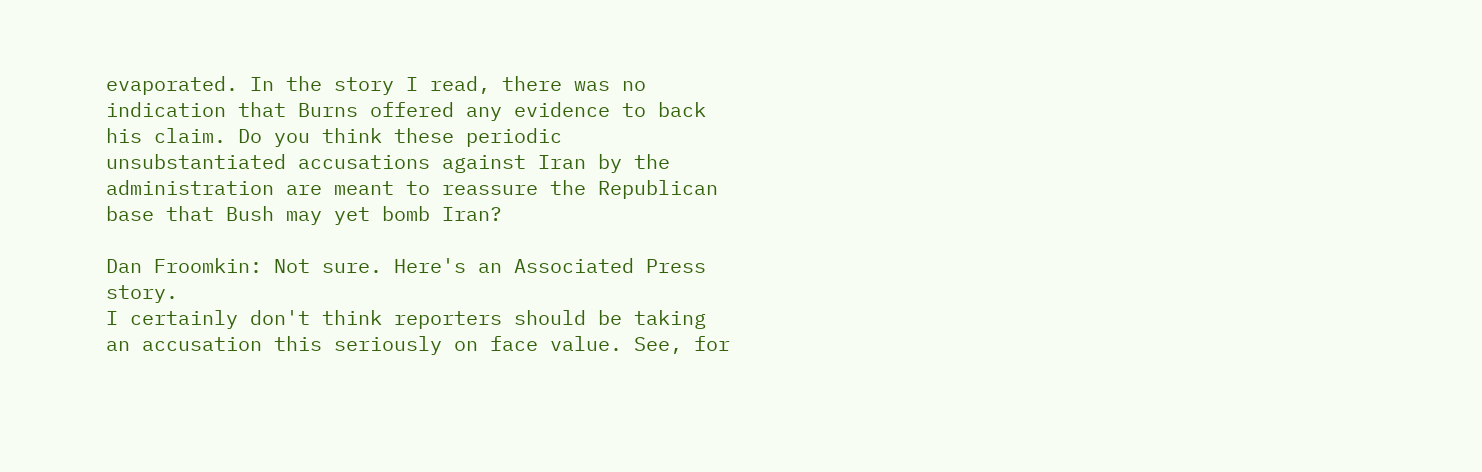evaporated. In the story I read, there was no indication that Burns offered any evidence to back his claim. Do you think these periodic unsubstantiated accusations against Iran by the administration are meant to reassure the Republican base that Bush may yet bomb Iran?

Dan Froomkin: Not sure. Here's an Associated Press story.
I certainly don't think reporters should be taking an accusation this seriously on face value. See, for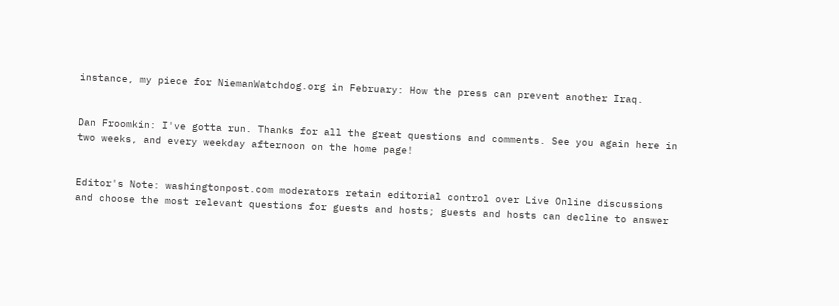instance, my piece for NiemanWatchdog.org in February: How the press can prevent another Iraq.


Dan Froomkin: I've gotta run. Thanks for all the great questions and comments. See you again here in two weeks, and every weekday afternoon on the home page!


Editor's Note: washingtonpost.com moderators retain editorial control over Live Online discussions and choose the most relevant questions for guests and hosts; guests and hosts can decline to answer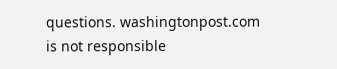questions. washingtonpost.com is not responsible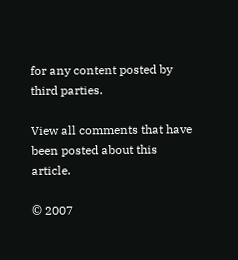for any content posted by third parties.

View all comments that have been posted about this article.

© 2007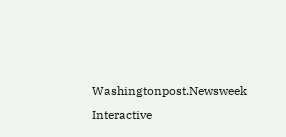Washingtonpost.Newsweek Interactive